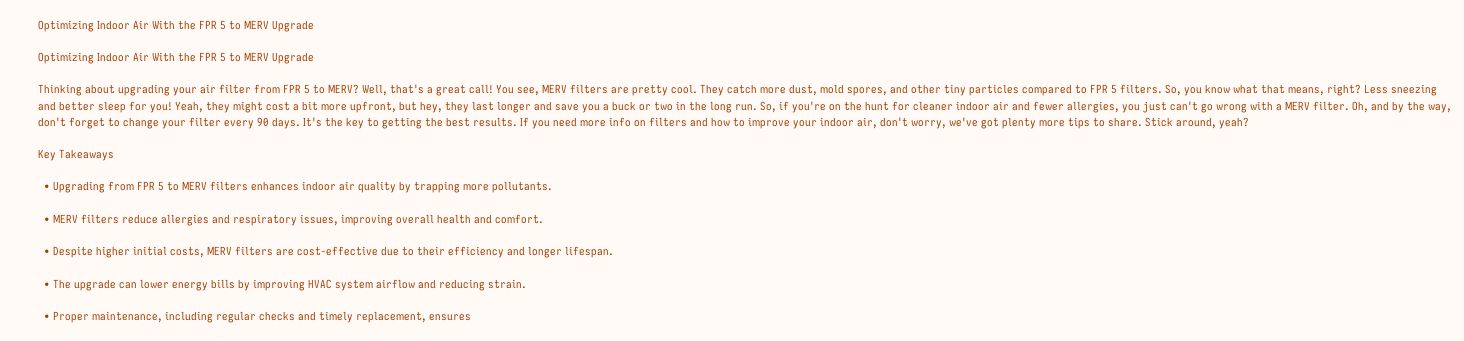Optimizing Indoor Air With the FPR 5 to MERV Upgrade

Optimizing Indoor Air With the FPR 5 to MERV Upgrade

Thinking about upgrading your air filter from FPR 5 to MERV? Well, that's a great call! You see, MERV filters are pretty cool. They catch more dust, mold spores, and other tiny particles compared to FPR 5 filters. So, you know what that means, right? Less sneezing and better sleep for you! Yeah, they might cost a bit more upfront, but hey, they last longer and save you a buck or two in the long run. So, if you're on the hunt for cleaner indoor air and fewer allergies, you just can't go wrong with a MERV filter. Oh, and by the way, don't forget to change your filter every 90 days. It's the key to getting the best results. If you need more info on filters and how to improve your indoor air, don't worry, we've got plenty more tips to share. Stick around, yeah?

Key Takeaways

  • Upgrading from FPR 5 to MERV filters enhances indoor air quality by trapping more pollutants.

  • MERV filters reduce allergies and respiratory issues, improving overall health and comfort.

  • Despite higher initial costs, MERV filters are cost-effective due to their efficiency and longer lifespan.

  • The upgrade can lower energy bills by improving HVAC system airflow and reducing strain.

  • Proper maintenance, including regular checks and timely replacement, ensures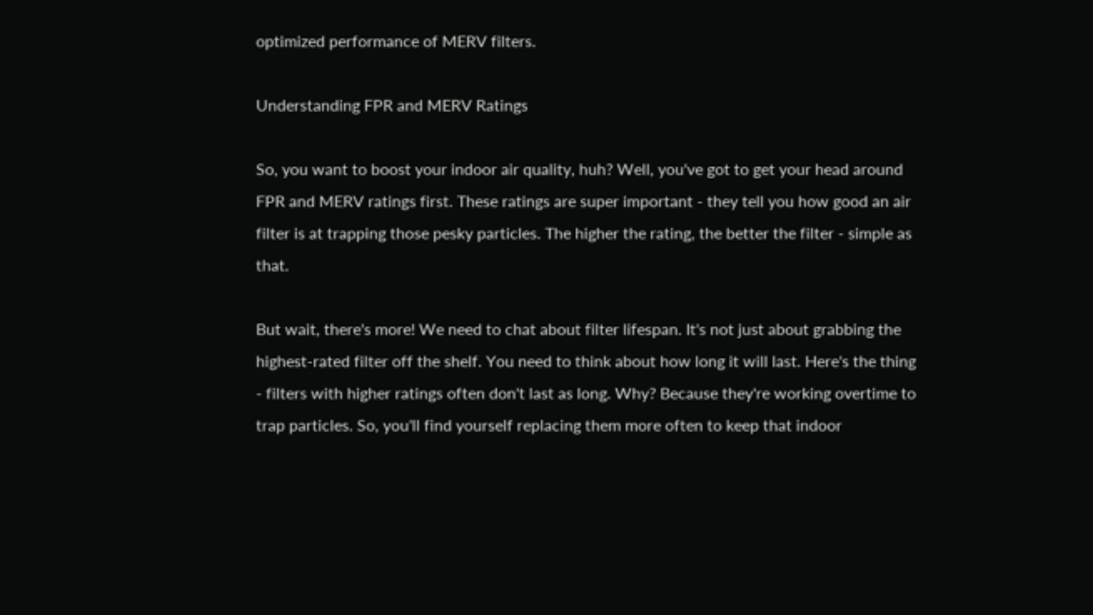optimized performance of MERV filters.

Understanding FPR and MERV Ratings

So, you want to boost your indoor air quality, huh? Well, you've got to get your head around FPR and MERV ratings first. These ratings are super important - they tell you how good an air filter is at trapping those pesky particles. The higher the rating, the better the filter - simple as that.

But wait, there's more! We need to chat about filter lifespan. It's not just about grabbing the highest-rated filter off the shelf. You need to think about how long it will last. Here's the thing - filters with higher ratings often don't last as long. Why? Because they're working overtime to trap particles. So, you'll find yourself replacing them more often to keep that indoor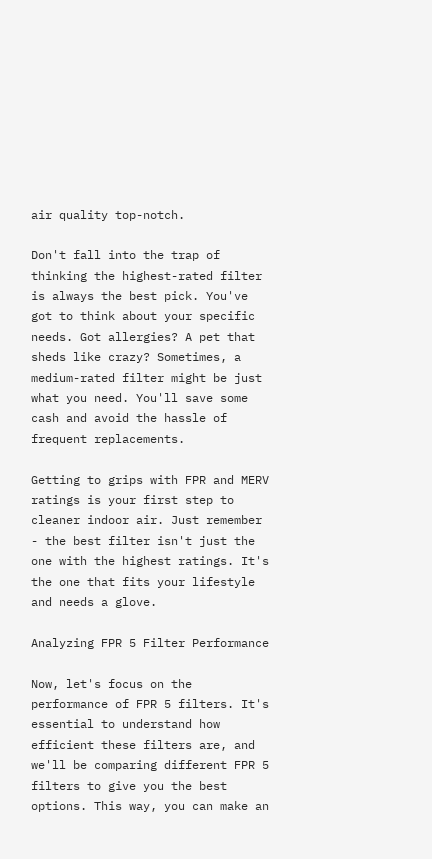air quality top-notch.

Don't fall into the trap of thinking the highest-rated filter is always the best pick. You've got to think about your specific needs. Got allergies? A pet that sheds like crazy? Sometimes, a medium-rated filter might be just what you need. You'll save some cash and avoid the hassle of frequent replacements.

Getting to grips with FPR and MERV ratings is your first step to cleaner indoor air. Just remember - the best filter isn't just the one with the highest ratings. It's the one that fits your lifestyle and needs a glove.

Analyzing FPR 5 Filter Performance

Now, let's focus on the performance of FPR 5 filters. It's essential to understand how efficient these filters are, and we'll be comparing different FPR 5 filters to give you the best options. This way, you can make an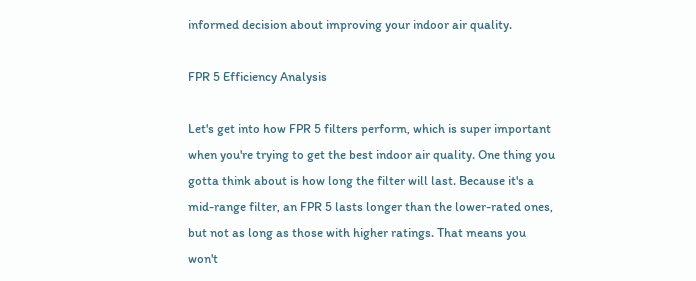informed decision about improving your indoor air quality.

FPR 5 Efficiency Analysis

Let's get into how FPR 5 filters perform, which is super important when you're trying to get the best indoor air quality. One thing you gotta think about is how long the filter will last. Because it's a mid-range filter, an FPR 5 lasts longer than the lower-rated ones, but not as long as those with higher ratings. That means you won't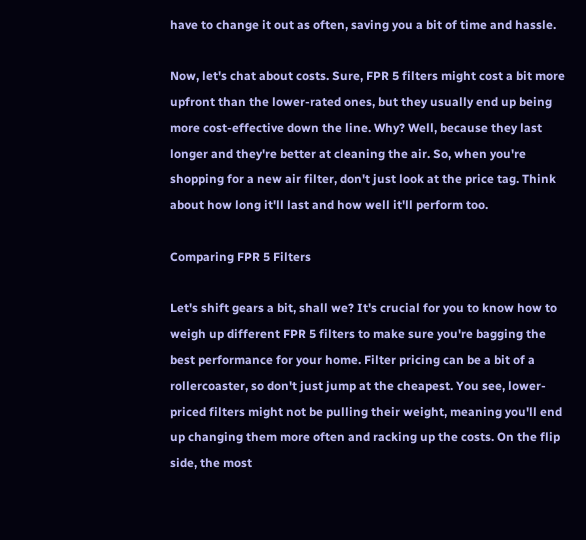have to change it out as often, saving you a bit of time and hassle.

Now, let's chat about costs. Sure, FPR 5 filters might cost a bit more upfront than the lower-rated ones, but they usually end up being more cost-effective down the line. Why? Well, because they last longer and they're better at cleaning the air. So, when you're shopping for a new air filter, don't just look at the price tag. Think about how long it'll last and how well it'll perform too.

Comparing FPR 5 Filters

Let's shift gears a bit, shall we? It's crucial for you to know how to weigh up different FPR 5 filters to make sure you're bagging the best performance for your home. Filter pricing can be a bit of a rollercoaster, so don't just jump at the cheapest. You see, lower-priced filters might not be pulling their weight, meaning you'll end up changing them more often and racking up the costs. On the flip side, the most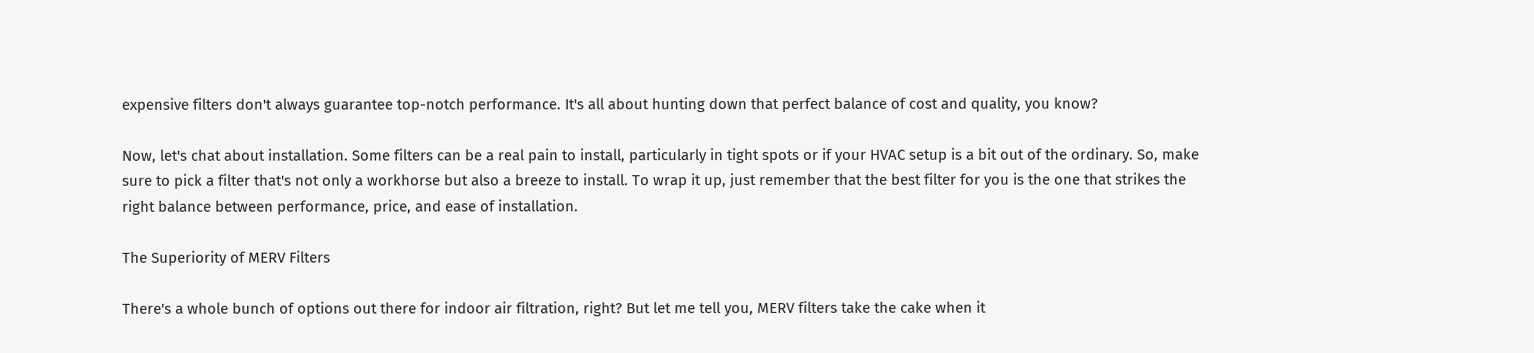expensive filters don't always guarantee top-notch performance. It's all about hunting down that perfect balance of cost and quality, you know?

Now, let's chat about installation. Some filters can be a real pain to install, particularly in tight spots or if your HVAC setup is a bit out of the ordinary. So, make sure to pick a filter that's not only a workhorse but also a breeze to install. To wrap it up, just remember that the best filter for you is the one that strikes the right balance between performance, price, and ease of installation.

The Superiority of MERV Filters

There's a whole bunch of options out there for indoor air filtration, right? But let me tell you, MERV filters take the cake when it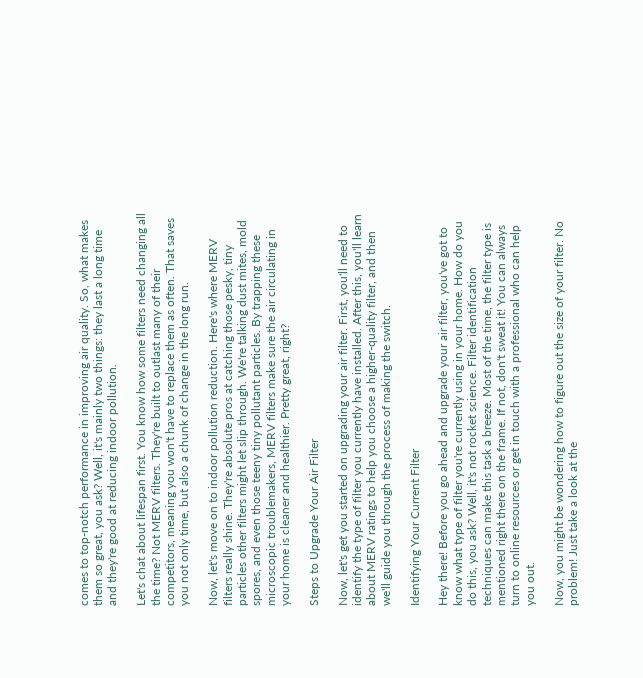comes to top-notch performance in improving air quality. So, what makes them so great, you ask? Well, it's mainly two things: they last a long time and they're good at reducing indoor pollution.

Let's chat about lifespan first. You know how some filters need changing all the time? Not MERV filters. They're built to outlast many of their competitors, meaning you won't have to replace them as often. That saves you not only time, but also a chunk of change in the long run.

Now, let's move on to indoor pollution reduction. Here's where MERV filters really shine. They're absolute pros at catching those pesky, tiny particles other filters might let slip through. We're talking dust mites, mold spores, and even those teeny tiny pollutant particles. By trapping these microscopic troublemakers, MERV filters make sure the air circulating in your home is cleaner and healthier. Pretty great, right?

Steps to Upgrade Your Air Filter

Now, let's get you started on upgrading your air filter. First, you'll need to identify the type of filter you currently have installed. After this, you'll learn about MERV ratings to help you choose a higher-quality filter, and then we'll guide you through the process of making the switch.

Identifying Your Current Filter

Hey there! Before you go ahead and upgrade your air filter, you've got to know what type of filter you're currently using in your home. How do you do this, you ask? Well, it's not rocket science. Filter identification techniques can make this task a breeze. Most of the time, the filter type is mentioned right there on the frame. If not, don't sweat it! You can always turn to online resources or get in touch with a professional who can help you out.

Now, you might be wondering how to figure out the size of your filter. No problem! Just take a look at the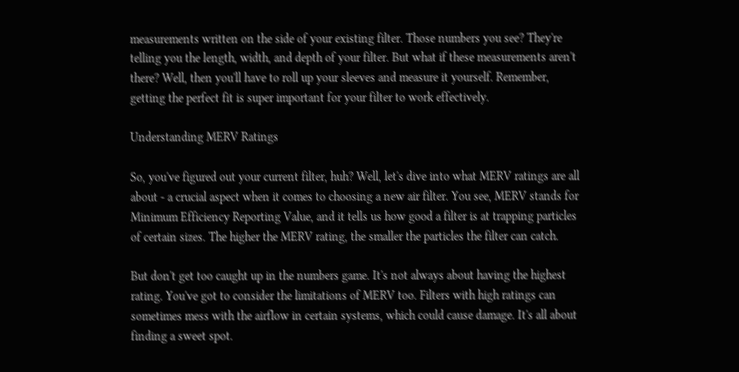measurements written on the side of your existing filter. Those numbers you see? They're telling you the length, width, and depth of your filter. But what if these measurements aren't there? Well, then you'll have to roll up your sleeves and measure it yourself. Remember, getting the perfect fit is super important for your filter to work effectively.

Understanding MERV Ratings

So, you've figured out your current filter, huh? Well, let's dive into what MERV ratings are all about - a crucial aspect when it comes to choosing a new air filter. You see, MERV stands for Minimum Efficiency Reporting Value, and it tells us how good a filter is at trapping particles of certain sizes. The higher the MERV rating, the smaller the particles the filter can catch.

But don't get too caught up in the numbers game. It's not always about having the highest rating. You've got to consider the limitations of MERV too. Filters with high ratings can sometimes mess with the airflow in certain systems, which could cause damage. It's all about finding a sweet spot.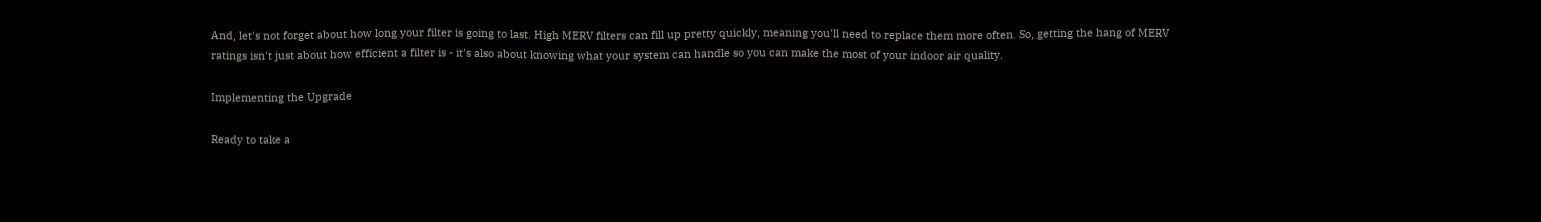And, let's not forget about how long your filter is going to last. High MERV filters can fill up pretty quickly, meaning you'll need to replace them more often. So, getting the hang of MERV ratings isn't just about how efficient a filter is - it's also about knowing what your system can handle so you can make the most of your indoor air quality.

Implementing the Upgrade

Ready to take a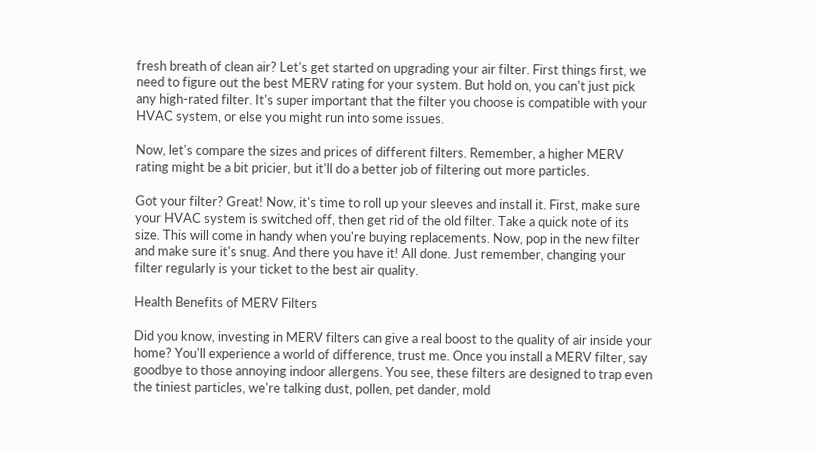fresh breath of clean air? Let's get started on upgrading your air filter. First things first, we need to figure out the best MERV rating for your system. But hold on, you can't just pick any high-rated filter. It's super important that the filter you choose is compatible with your HVAC system, or else you might run into some issues.

Now, let's compare the sizes and prices of different filters. Remember, a higher MERV rating might be a bit pricier, but it'll do a better job of filtering out more particles.

Got your filter? Great! Now, it's time to roll up your sleeves and install it. First, make sure your HVAC system is switched off, then get rid of the old filter. Take a quick note of its size. This will come in handy when you're buying replacements. Now, pop in the new filter and make sure it's snug. And there you have it! All done. Just remember, changing your filter regularly is your ticket to the best air quality.

Health Benefits of MERV Filters

Did you know, investing in MERV filters can give a real boost to the quality of air inside your home? You'll experience a world of difference, trust me. Once you install a MERV filter, say goodbye to those annoying indoor allergens. You see, these filters are designed to trap even the tiniest particles, we're talking dust, pollen, pet dander, mold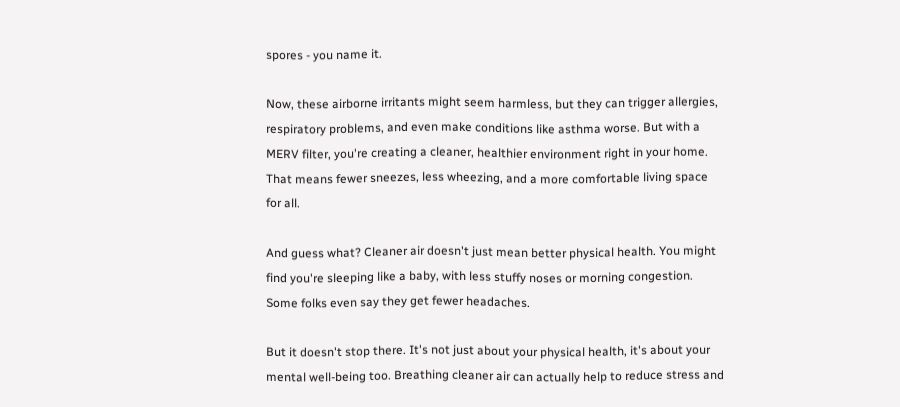spores - you name it.

Now, these airborne irritants might seem harmless, but they can trigger allergies, respiratory problems, and even make conditions like asthma worse. But with a MERV filter, you're creating a cleaner, healthier environment right in your home. That means fewer sneezes, less wheezing, and a more comfortable living space for all.

And guess what? Cleaner air doesn't just mean better physical health. You might find you're sleeping like a baby, with less stuffy noses or morning congestion. Some folks even say they get fewer headaches.

But it doesn't stop there. It's not just about your physical health, it's about your mental well-being too. Breathing cleaner air can actually help to reduce stress and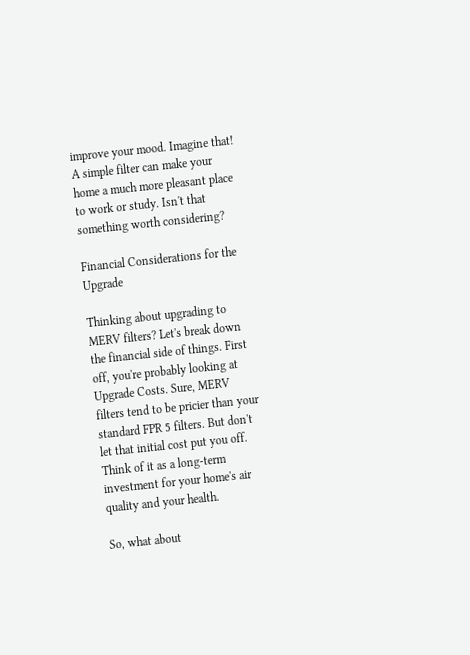improve your mood. Imagine that! A simple filter can make your home a much more pleasant place to work or study. Isn't that something worth considering?

Financial Considerations for the Upgrade

Thinking about upgrading to MERV filters? Let's break down the financial side of things. First off, you're probably looking at Upgrade Costs. Sure, MERV filters tend to be pricier than your standard FPR 5 filters. But don't let that initial cost put you off. Think of it as a long-term investment for your home's air quality and your health.

So, what about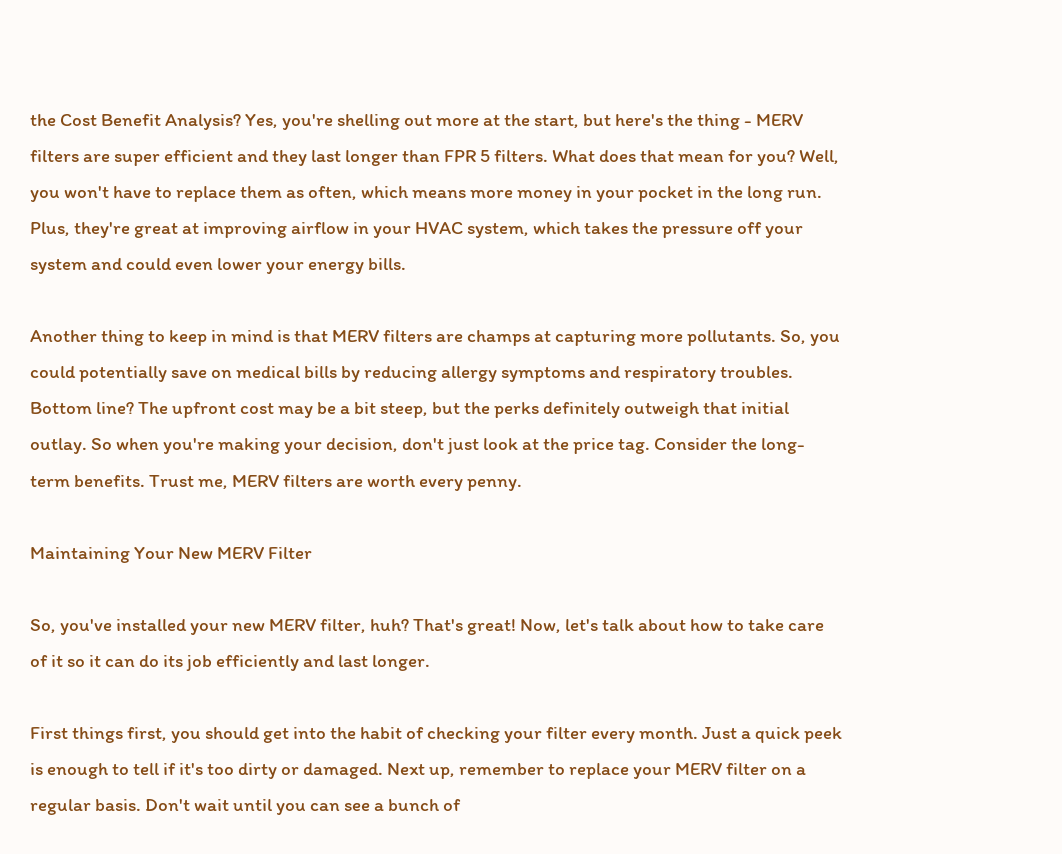the Cost Benefit Analysis? Yes, you're shelling out more at the start, but here's the thing - MERV filters are super efficient and they last longer than FPR 5 filters. What does that mean for you? Well, you won't have to replace them as often, which means more money in your pocket in the long run. Plus, they're great at improving airflow in your HVAC system, which takes the pressure off your system and could even lower your energy bills.

Another thing to keep in mind is that MERV filters are champs at capturing more pollutants. So, you could potentially save on medical bills by reducing allergy symptoms and respiratory troubles. Bottom line? The upfront cost may be a bit steep, but the perks definitely outweigh that initial outlay. So when you're making your decision, don't just look at the price tag. Consider the long-term benefits. Trust me, MERV filters are worth every penny.

Maintaining Your New MERV Filter

So, you've installed your new MERV filter, huh? That's great! Now, let's talk about how to take care of it so it can do its job efficiently and last longer.

First things first, you should get into the habit of checking your filter every month. Just a quick peek is enough to tell if it's too dirty or damaged. Next up, remember to replace your MERV filter on a regular basis. Don't wait until you can see a bunch of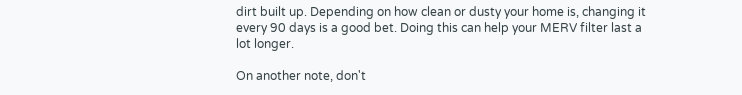dirt built up. Depending on how clean or dusty your home is, changing it every 90 days is a good bet. Doing this can help your MERV filter last a lot longer.

On another note, don't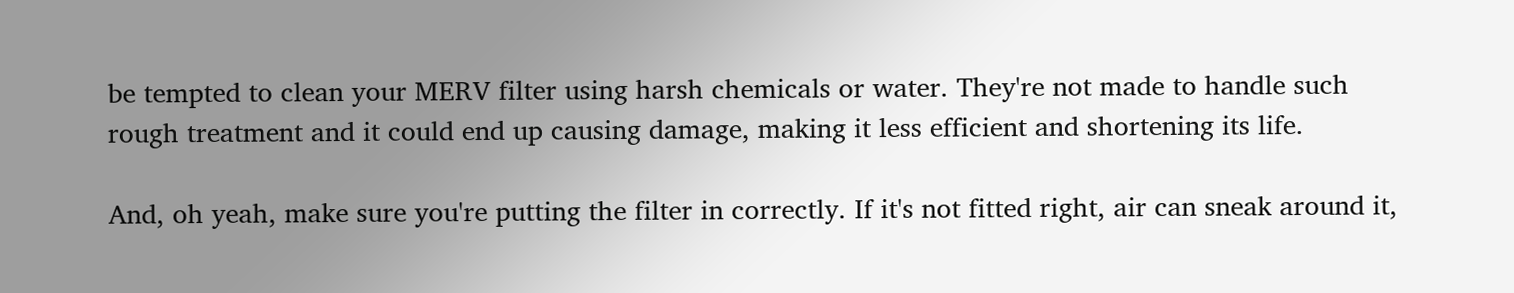be tempted to clean your MERV filter using harsh chemicals or water. They're not made to handle such rough treatment and it could end up causing damage, making it less efficient and shortening its life.

And, oh yeah, make sure you're putting the filter in correctly. If it's not fitted right, air can sneak around it,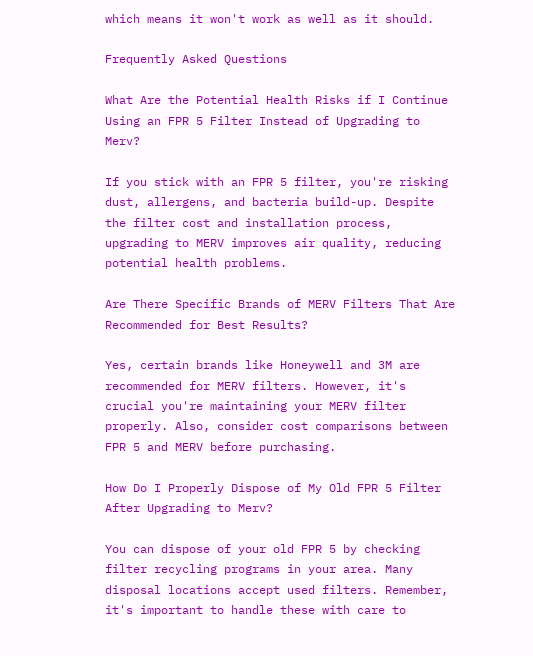which means it won't work as well as it should.

Frequently Asked Questions

What Are the Potential Health Risks if I Continue Using an FPR 5 Filter Instead of Upgrading to Merv?

If you stick with an FPR 5 filter, you're risking dust, allergens, and bacteria build-up. Despite the filter cost and installation process, upgrading to MERV improves air quality, reducing potential health problems.

Are There Specific Brands of MERV Filters That Are Recommended for Best Results?

Yes, certain brands like Honeywell and 3M are recommended for MERV filters. However, it's crucial you're maintaining your MERV filter properly. Also, consider cost comparisons between FPR 5 and MERV before purchasing.

How Do I Properly Dispose of My Old FPR 5 Filter After Upgrading to Merv?

You can dispose of your old FPR 5 by checking filter recycling programs in your area. Many disposal locations accept used filters. Remember, it's important to handle these with care to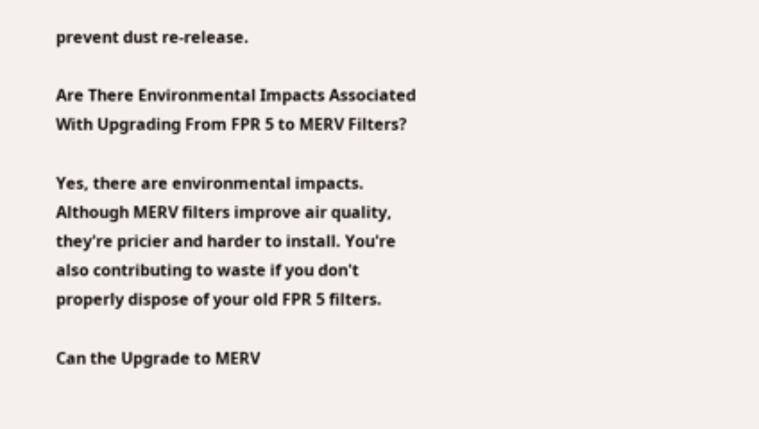prevent dust re-release.

Are There Environmental Impacts Associated With Upgrading From FPR 5 to MERV Filters?

Yes, there are environmental impacts. Although MERV filters improve air quality, they're pricier and harder to install. You're also contributing to waste if you don't properly dispose of your old FPR 5 filters.

Can the Upgrade to MERV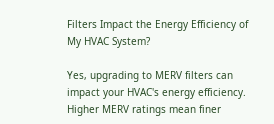Filters Impact the Energy Efficiency of My HVAC System?

Yes, upgrading to MERV filters can impact your HVAC's energy efficiency. Higher MERV ratings mean finer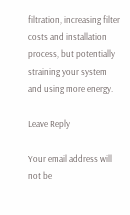filtration, increasing filter costs and installation process, but potentially straining your system and using more energy.

Leave Reply

Your email address will not be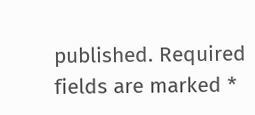published. Required fields are marked *